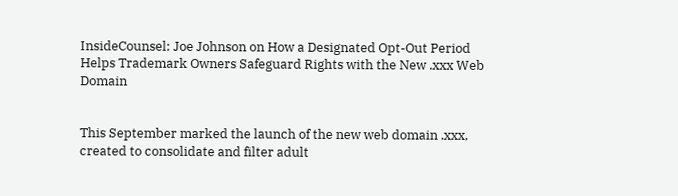InsideCounsel: Joe Johnson on How a Designated Opt-Out Period Helps Trademark Owners Safeguard Rights with the New .xxx Web Domain


This September marked the launch of the new web domain .xxx, created to consolidate and filter adult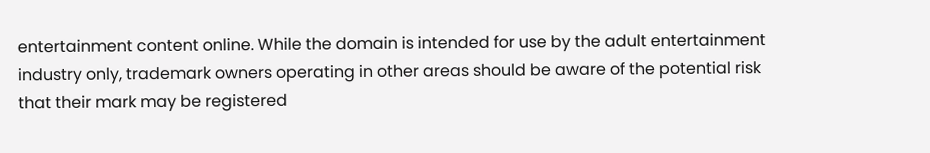entertainment content online. While the domain is intended for use by the adult entertainment industry only, trademark owners operating in other areas should be aware of the potential risk that their mark may be registered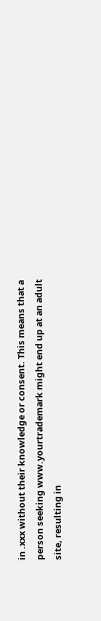in .xxx without their knowledge or consent. This means that a person seeking www.yourtrademark might end up at an adult site, resulting in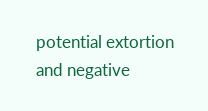potential extortion and negative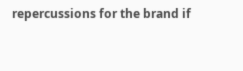repercussions for the brand if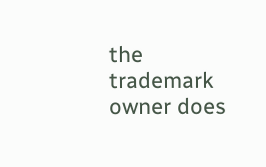the trademark owner does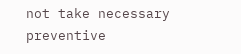not take necessary preventive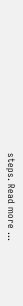steps. Read more ...